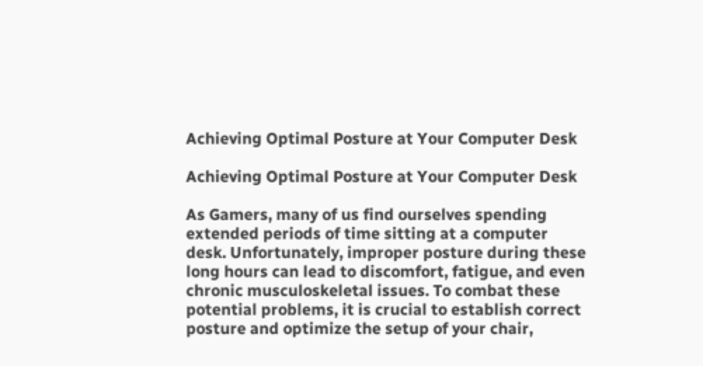Achieving Optimal Posture at Your Computer Desk

Achieving Optimal Posture at Your Computer Desk

As Gamers, many of us find ourselves spending extended periods of time sitting at a computer desk. Unfortunately, improper posture during these long hours can lead to discomfort, fatigue, and even chronic musculoskeletal issues. To combat these potential problems, it is crucial to establish correct posture and optimize the setup of your chair,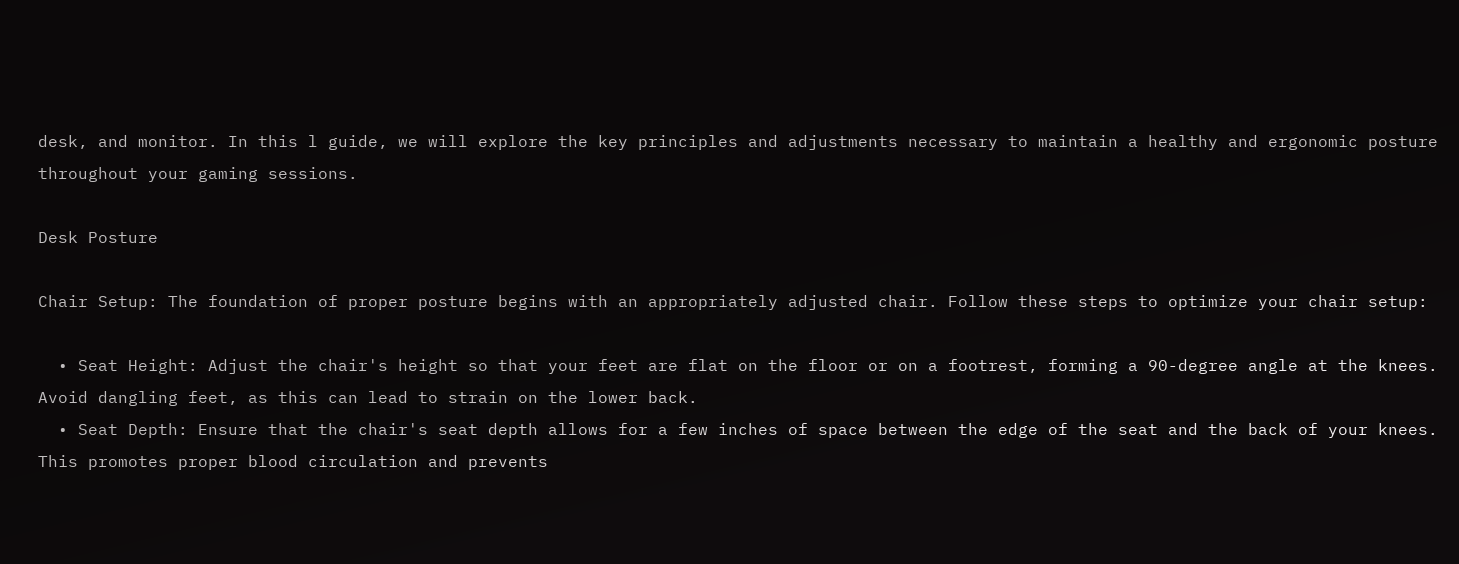desk, and monitor. In this l guide, we will explore the key principles and adjustments necessary to maintain a healthy and ergonomic posture throughout your gaming sessions.

Desk Posture

Chair Setup: The foundation of proper posture begins with an appropriately adjusted chair. Follow these steps to optimize your chair setup:

  • Seat Height: Adjust the chair's height so that your feet are flat on the floor or on a footrest, forming a 90-degree angle at the knees. Avoid dangling feet, as this can lead to strain on the lower back.
  • Seat Depth: Ensure that the chair's seat depth allows for a few inches of space between the edge of the seat and the back of your knees. This promotes proper blood circulation and prevents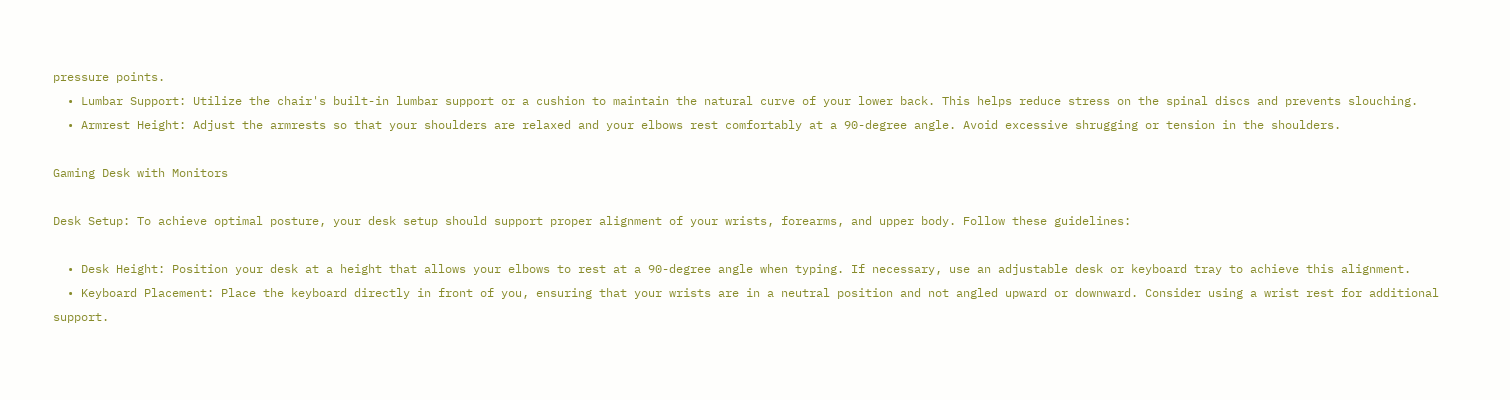pressure points.
  • Lumbar Support: Utilize the chair's built-in lumbar support or a cushion to maintain the natural curve of your lower back. This helps reduce stress on the spinal discs and prevents slouching.
  • Armrest Height: Adjust the armrests so that your shoulders are relaxed and your elbows rest comfortably at a 90-degree angle. Avoid excessive shrugging or tension in the shoulders.

Gaming Desk with Monitors

Desk Setup: To achieve optimal posture, your desk setup should support proper alignment of your wrists, forearms, and upper body. Follow these guidelines:

  • Desk Height: Position your desk at a height that allows your elbows to rest at a 90-degree angle when typing. If necessary, use an adjustable desk or keyboard tray to achieve this alignment.
  • Keyboard Placement: Place the keyboard directly in front of you, ensuring that your wrists are in a neutral position and not angled upward or downward. Consider using a wrist rest for additional support.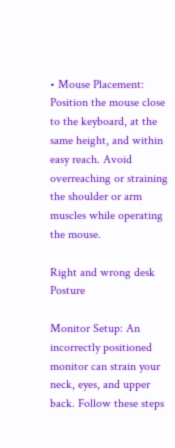• Mouse Placement: Position the mouse close to the keyboard, at the same height, and within easy reach. Avoid overreaching or straining the shoulder or arm muscles while operating the mouse.

Right and wrong desk Posture

Monitor Setup: An incorrectly positioned monitor can strain your neck, eyes, and upper back. Follow these steps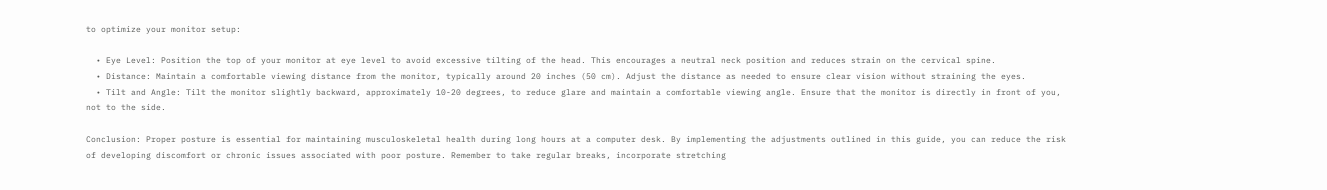to optimize your monitor setup:

  • Eye Level: Position the top of your monitor at eye level to avoid excessive tilting of the head. This encourages a neutral neck position and reduces strain on the cervical spine.
  • Distance: Maintain a comfortable viewing distance from the monitor, typically around 20 inches (50 cm). Adjust the distance as needed to ensure clear vision without straining the eyes.
  • Tilt and Angle: Tilt the monitor slightly backward, approximately 10-20 degrees, to reduce glare and maintain a comfortable viewing angle. Ensure that the monitor is directly in front of you, not to the side.

Conclusion: Proper posture is essential for maintaining musculoskeletal health during long hours at a computer desk. By implementing the adjustments outlined in this guide, you can reduce the risk of developing discomfort or chronic issues associated with poor posture. Remember to take regular breaks, incorporate stretching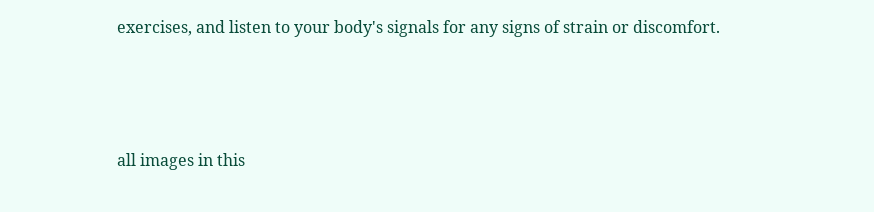exercises, and listen to your body's signals for any signs of strain or discomfort.





all images in this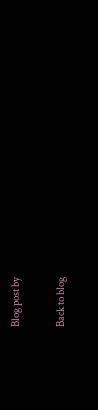Blog post by

Back to blog